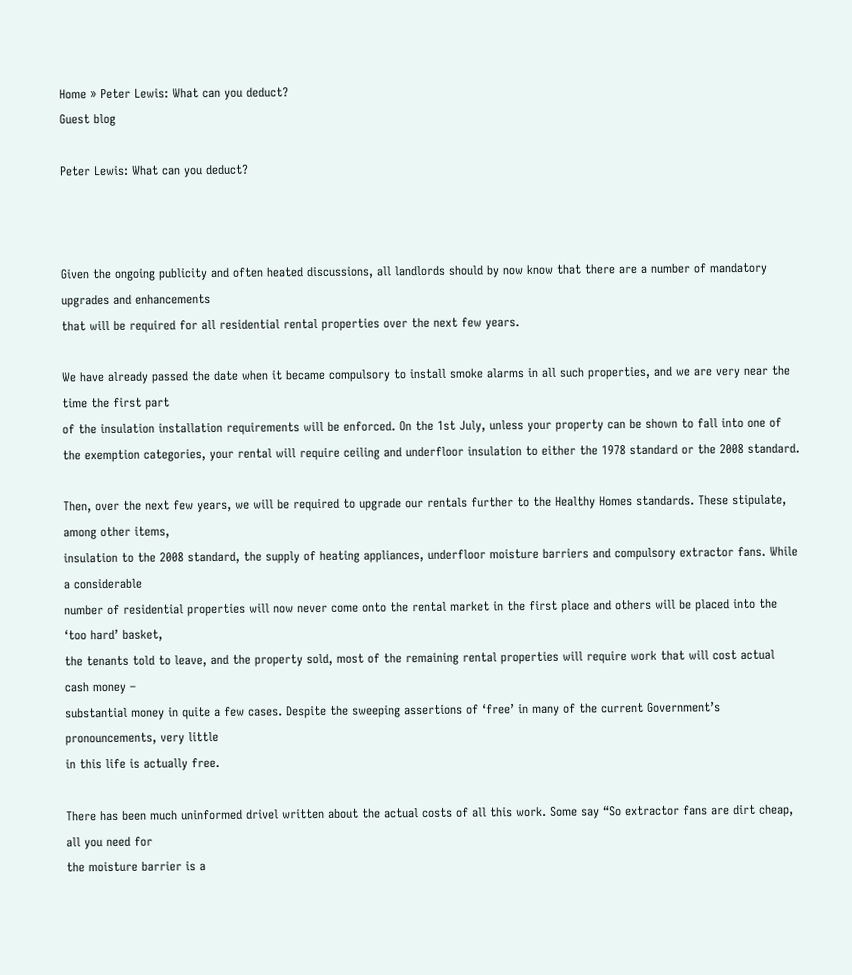Home » Peter Lewis: What can you deduct?
Guest blog

Peter Lewis: What can you deduct?



Given the ongoing publicity and often heated discussions, all landlords should by now know that there are a number of mandatory upgrades and enhancements
that will be required for all residential rental properties over the next few years.

We have already passed the date when it became compulsory to install smoke alarms in all such properties, and we are very near the time the first part
of the insulation installation requirements will be enforced. On the 1st July, unless your property can be shown to fall into one of
the exemption categories, your rental will require ceiling and underfloor insulation to either the 1978 standard or the 2008 standard.

Then, over the next few years, we will be required to upgrade our rentals further to the Healthy Homes standards. These stipulate, among other items,
insulation to the 2008 standard, the supply of heating appliances, underfloor moisture barriers and compulsory extractor fans. While a considerable
number of residential properties will now never come onto the rental market in the first place and others will be placed into the ‘too hard’ basket,
the tenants told to leave, and the property sold, most of the remaining rental properties will require work that will cost actual cash money –
substantial money in quite a few cases. Despite the sweeping assertions of ‘free’ in many of the current Government’s pronouncements, very little
in this life is actually free.

There has been much uninformed drivel written about the actual costs of all this work. Some say “So extractor fans are dirt cheap, all you need for
the moisture barrier is a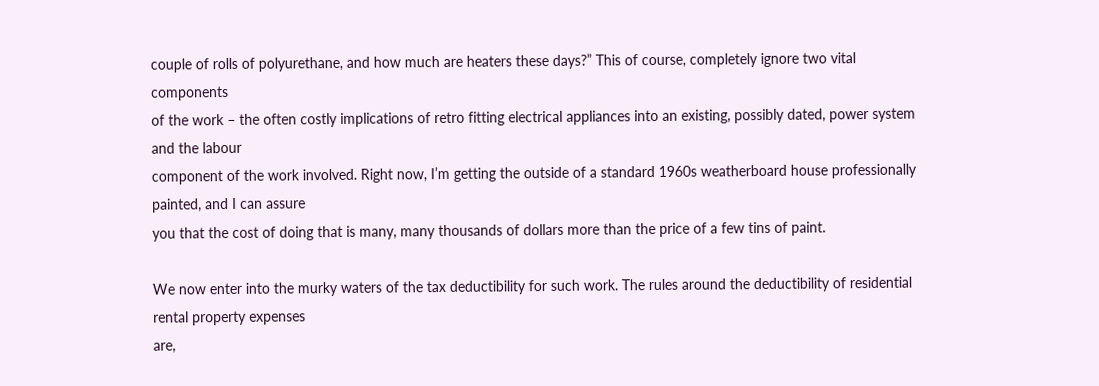couple of rolls of polyurethane, and how much are heaters these days?” This of course, completely ignore two vital components
of the work – the often costly implications of retro fitting electrical appliances into an existing, possibly dated, power system and the labour
component of the work involved. Right now, I’m getting the outside of a standard 1960s weatherboard house professionally painted, and I can assure
you that the cost of doing that is many, many thousands of dollars more than the price of a few tins of paint.

We now enter into the murky waters of the tax deductibility for such work. The rules around the deductibility of residential rental property expenses
are,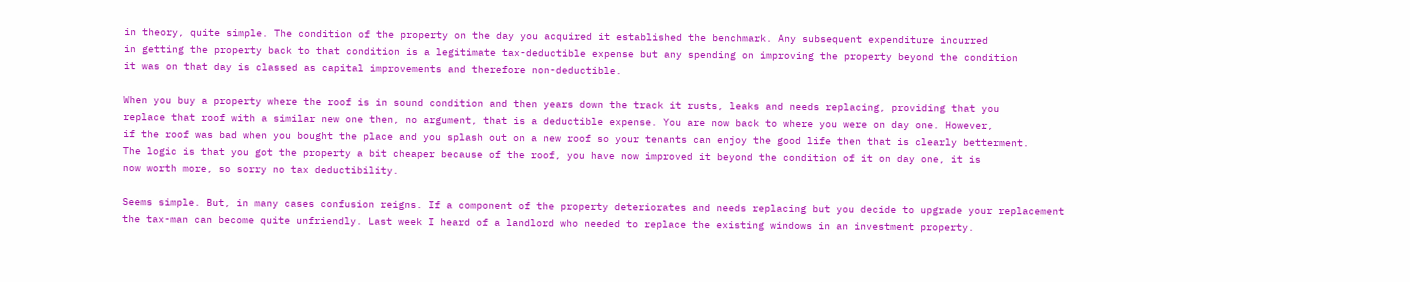in theory, quite simple. The condition of the property on the day you acquired it established the benchmark. Any subsequent expenditure incurred
in getting the property back to that condition is a legitimate tax-deductible expense but any spending on improving the property beyond the condition
it was on that day is classed as capital improvements and therefore non-deductible.

When you buy a property where the roof is in sound condition and then years down the track it rusts, leaks and needs replacing, providing that you
replace that roof with a similar new one then, no argument, that is a deductible expense. You are now back to where you were on day one. However,
if the roof was bad when you bought the place and you splash out on a new roof so your tenants can enjoy the good life then that is clearly betterment.
The logic is that you got the property a bit cheaper because of the roof, you have now improved it beyond the condition of it on day one, it is
now worth more, so sorry no tax deductibility.

Seems simple. But, in many cases confusion reigns. If a component of the property deteriorates and needs replacing but you decide to upgrade your replacement
the tax-man can become quite unfriendly. Last week I heard of a landlord who needed to replace the existing windows in an investment property.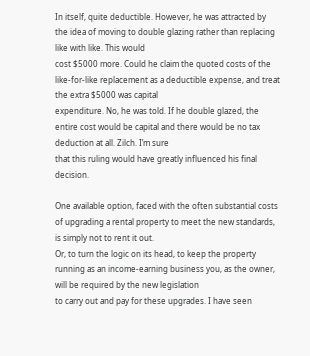In itself, quite deductible. However, he was attracted by the idea of moving to double glazing rather than replacing like with like. This would
cost $5000 more. Could he claim the quoted costs of the like-for-like replacement as a deductible expense, and treat the extra $5000 was capital
expenditure. No, he was told. If he double glazed, the entire cost would be capital and there would be no tax deduction at all. Zilch. I’m sure
that this ruling would have greatly influenced his final decision.

One available option, faced with the often substantial costs of upgrading a rental property to meet the new standards, is simply not to rent it out.
Or, to turn the logic on its head, to keep the property running as an income-earning business you, as the owner, will be required by the new legislation
to carry out and pay for these upgrades. I have seen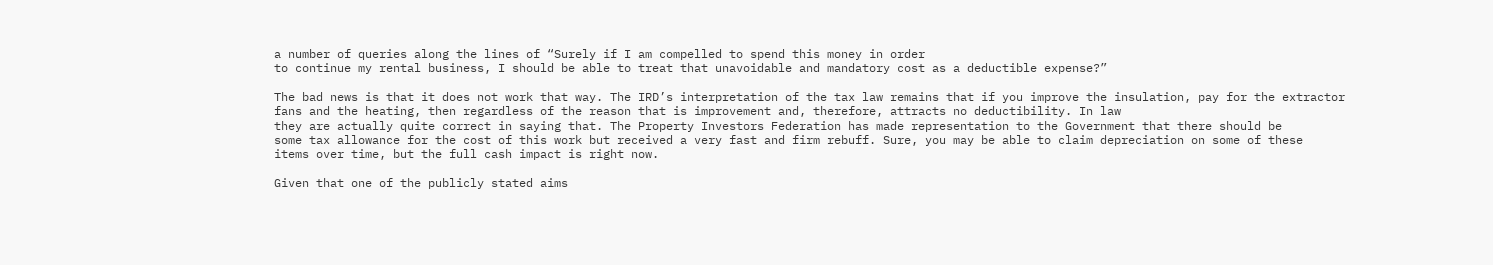a number of queries along the lines of “Surely if I am compelled to spend this money in order
to continue my rental business, I should be able to treat that unavoidable and mandatory cost as a deductible expense?”

The bad news is that it does not work that way. The IRD’s interpretation of the tax law remains that if you improve the insulation, pay for the extractor
fans and the heating, then regardless of the reason that is improvement and, therefore, attracts no deductibility. In law
they are actually quite correct in saying that. The Property Investors Federation has made representation to the Government that there should be
some tax allowance for the cost of this work but received a very fast and firm rebuff. Sure, you may be able to claim depreciation on some of these
items over time, but the full cash impact is right now.

Given that one of the publicly stated aims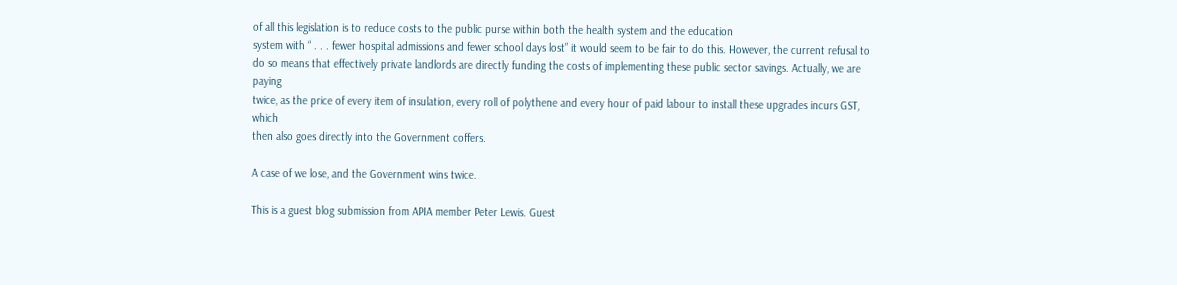of all this legislation is to reduce costs to the public purse within both the health system and the education
system with “ . . . fewer hospital admissions and fewer school days lost” it would seem to be fair to do this. However, the current refusal to
do so means that effectively private landlords are directly funding the costs of implementing these public sector savings. Actually, we are paying
twice, as the price of every item of insulation, every roll of polythene and every hour of paid labour to install these upgrades incurs GST, which
then also goes directly into the Government coffers.

A case of we lose, and the Government wins twice.

This is a guest blog submission from APIA member Peter Lewis. Guest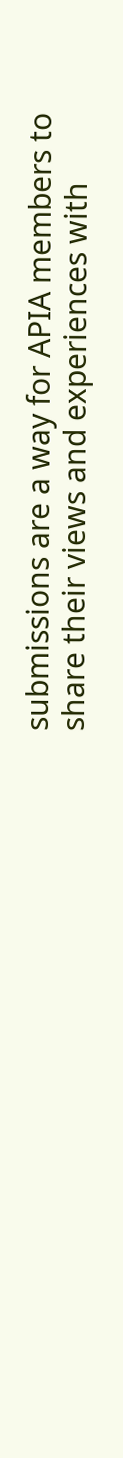submissions are a way for APIA members to share their views and experiences with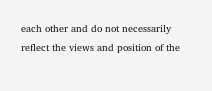each other and do not necessarily reflect the views and position of the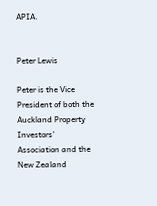APIA.


Peter Lewis

Peter is the Vice President of both the Auckland Property Investors’ Association and the New Zealand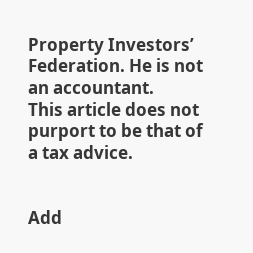Property Investors’ Federation. He is not an accountant.
This article does not purport to be that of a tax advice.


Add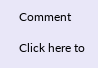Comment

Click here to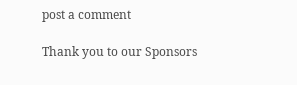post a comment

Thank you to our Sponsors